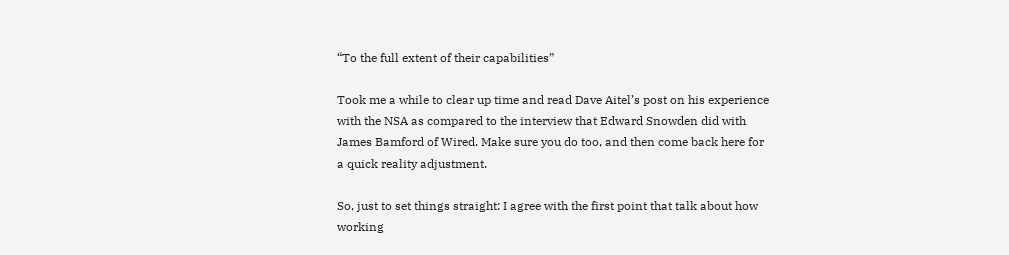“To the full extent of their capabilities”

Took me a while to clear up time and read Dave Aitel’s post on his experience with the NSA as compared to the interview that Edward Snowden did with James Bamford of Wired. Make sure you do too, and then come back here for a quick reality adjustment.

So, just to set things straight: I agree with the first point that talk about how working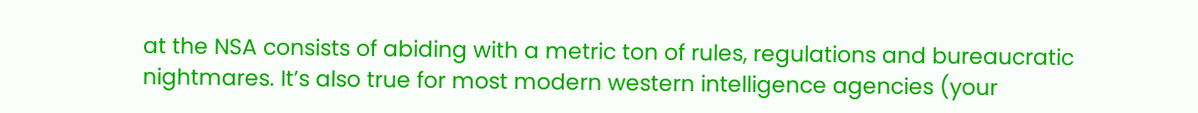at the NSA consists of abiding with a metric ton of rules, regulations and bureaucratic nightmares. It’s also true for most modern western intelligence agencies (your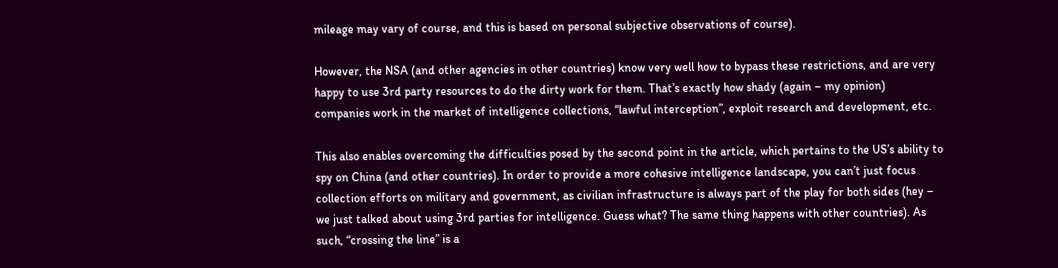mileage may vary of course, and this is based on personal subjective observations of course).

However, the NSA (and other agencies in other countries) know very well how to bypass these restrictions, and are very happy to use 3rd party resources to do the dirty work for them. That’s exactly how shady (again – my opinion) companies work in the market of intelligence collections, “lawful interception”, exploit research and development, etc.

This also enables overcoming the difficulties posed by the second point in the article, which pertains to the US’s ability to spy on China (and other countries). In order to provide a more cohesive intelligence landscape, you can’t just focus collection efforts on military and government, as civilian infrastructure is always part of the play for both sides (hey – we just talked about using 3rd parties for intelligence. Guess what? The same thing happens with other countries). As such, “crossing the line” is a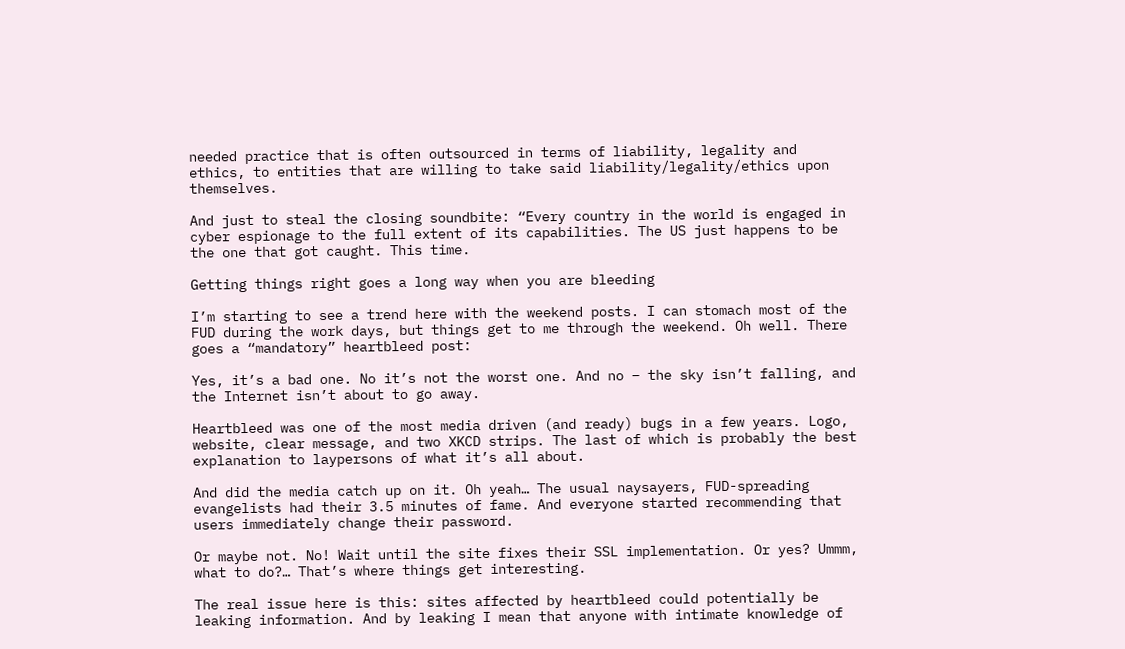needed practice that is often outsourced in terms of liability, legality and ethics, to entities that are willing to take said liability/legality/ethics upon themselves.

And just to steal the closing soundbite: “Every country in the world is engaged in cyber espionage to the full extent of its capabilities. The US just happens to be the one that got caught. This time.

Getting things right goes a long way when you are bleeding

I’m starting to see a trend here with the weekend posts. I can stomach most of the FUD during the work days, but things get to me through the weekend. Oh well. There goes a “mandatory” heartbleed post:

Yes, it’s a bad one. No it’s not the worst one. And no – the sky isn’t falling, and the Internet isn’t about to go away.

Heartbleed was one of the most media driven (and ready) bugs in a few years. Logo, website, clear message, and two XKCD strips. The last of which is probably the best explanation to laypersons of what it’s all about.

And did the media catch up on it. Oh yeah… The usual naysayers, FUD-spreading evangelists had their 3.5 minutes of fame. And everyone started recommending that users immediately change their password.

Or maybe not. No! Wait until the site fixes their SSL implementation. Or yes? Ummm, what to do?… That’s where things get interesting.

The real issue here is this: sites affected by heartbleed could potentially be leaking information. And by leaking I mean that anyone with intimate knowledge of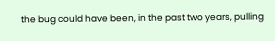the bug could have been, in the past two years, pulling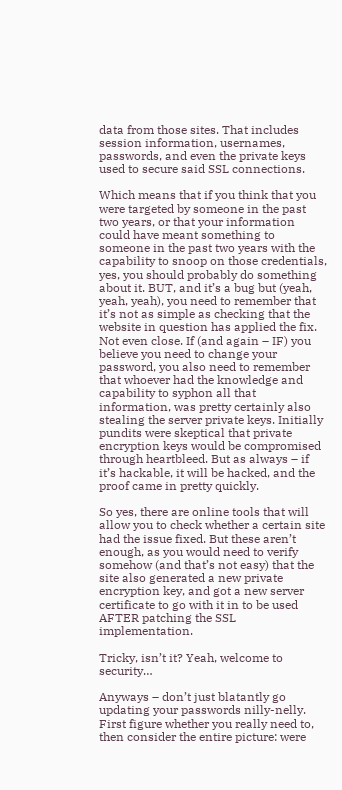data from those sites. That includes session information, usernames, passwords, and even the private keys used to secure said SSL connections.

Which means that if you think that you were targeted by someone in the past two years, or that your information could have meant something to someone in the past two years with the capability to snoop on those credentials, yes, you should probably do something about it. BUT, and it’s a bug but (yeah, yeah, yeah), you need to remember that it’s not as simple as checking that the website in question has applied the fix. Not even close. If (and again – IF) you believe you need to change your password, you also need to remember that whoever had the knowledge and capability to syphon all that information, was pretty certainly also stealing the server private keys. Initially pundits were skeptical that private encryption keys would be compromised through heartbleed. But as always – if it’s hackable, it will be hacked, and the proof came in pretty quickly.

So yes, there are online tools that will allow you to check whether a certain site had the issue fixed. But these aren’t enough, as you would need to verify somehow (and that’s not easy) that the site also generated a new private encryption key, and got a new server certificate to go with it in to be used AFTER patching the SSL implementation.

Tricky, isn’t it? Yeah, welcome to security…

Anyways – don’t just blatantly go updating your passwords nilly-nelly. First figure whether you really need to, then consider the entire picture: were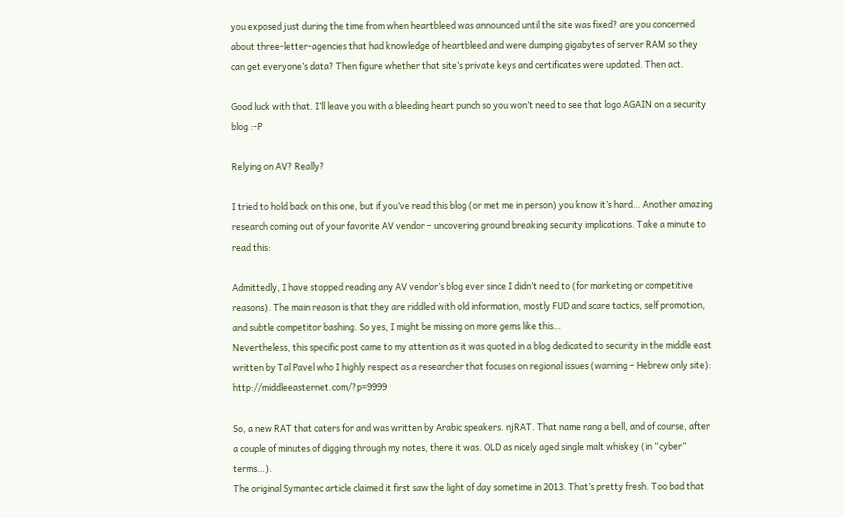you exposed just during the time from when heartbleed was announced until the site was fixed? are you concerned about three-letter-agencies that had knowledge of heartbleed and were dumping gigabytes of server RAM so they can get everyone’s data? Then figure whether that site’s private keys and certificates were updated. Then act.

Good luck with that. I’ll leave you with a bleeding heart punch so you won’t need to see that logo AGAIN on a security blog :-P

Relying on AV? Really?

I tried to hold back on this one, but if you’ve read this blog (or met me in person) you know it’s hard… Another amazing research coming out of your favorite AV vendor – uncovering ground breaking security implications. Take a minute to read this:

Admittedly, I have stopped reading any AV vendor’s blog ever since I didn’t need to (for marketing or competitive reasons). The main reason is that they are riddled with old information, mostly FUD and scare tactics, self promotion, and subtle competitor bashing. So yes, I might be missing on more gems like this…
Nevertheless, this specific post came to my attention as it was quoted in a blog dedicated to security in the middle east written by Tal Pavel who I highly respect as a researcher that focuses on regional issues (warning – Hebrew only site): http://middleeasternet.com/?p=9999

So, a new RAT that caters for and was written by Arabic speakers. njRAT. That name rang a bell, and of course, after a couple of minutes of digging through my notes, there it was. OLD as nicely aged single malt whiskey (in “cyber” terms…).
The original Symantec article claimed it first saw the light of day sometime in 2013. That’s pretty fresh. Too bad that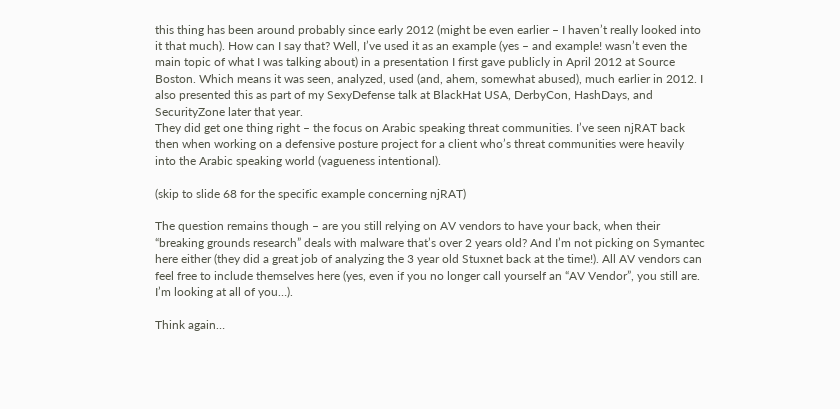this thing has been around probably since early 2012 (might be even earlier – I haven’t really looked into it that much). How can I say that? Well, I’ve used it as an example (yes – and example! wasn’t even the main topic of what I was talking about) in a presentation I first gave publicly in April 2012 at Source Boston. Which means it was seen, analyzed, used (and, ahem, somewhat abused), much earlier in 2012. I also presented this as part of my SexyDefense talk at BlackHat USA, DerbyCon, HashDays, and SecurityZone later that year.
They did get one thing right – the focus on Arabic speaking threat communities. I’ve seen njRAT back then when working on a defensive posture project for a client who’s threat communities were heavily into the Arabic speaking world (vagueness intentional).

(skip to slide 68 for the specific example concerning njRAT)

The question remains though – are you still relying on AV vendors to have your back, when their “breaking grounds research” deals with malware that’s over 2 years old? And I’m not picking on Symantec here either (they did a great job of analyzing the 3 year old Stuxnet back at the time!). All AV vendors can feel free to include themselves here (yes, even if you no longer call yourself an “AV Vendor”, you still are. I’m looking at all of you…).

Think again…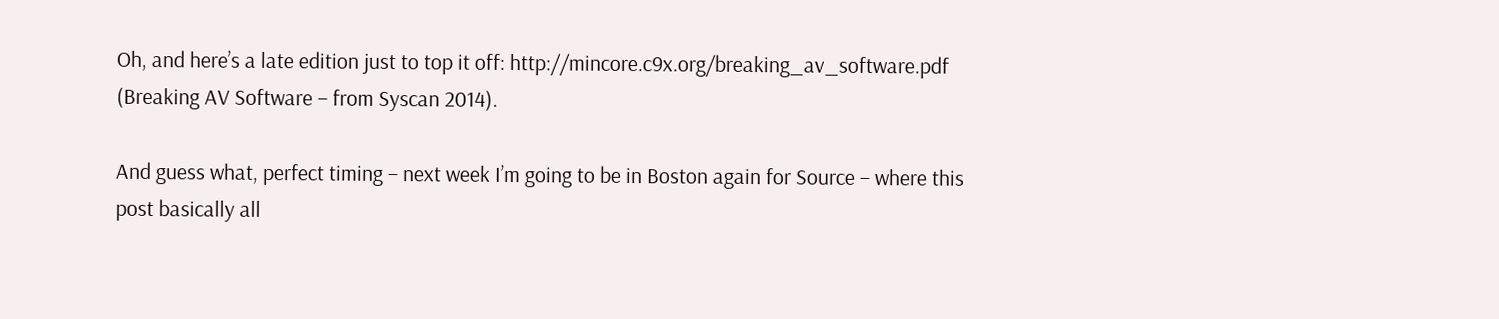Oh, and here’s a late edition just to top it off: http://mincore.c9x.org/breaking_av_software.pdf (Breaking AV Software – from Syscan 2014).

And guess what, perfect timing – next week I’m going to be in Boston again for Source – where this post basically all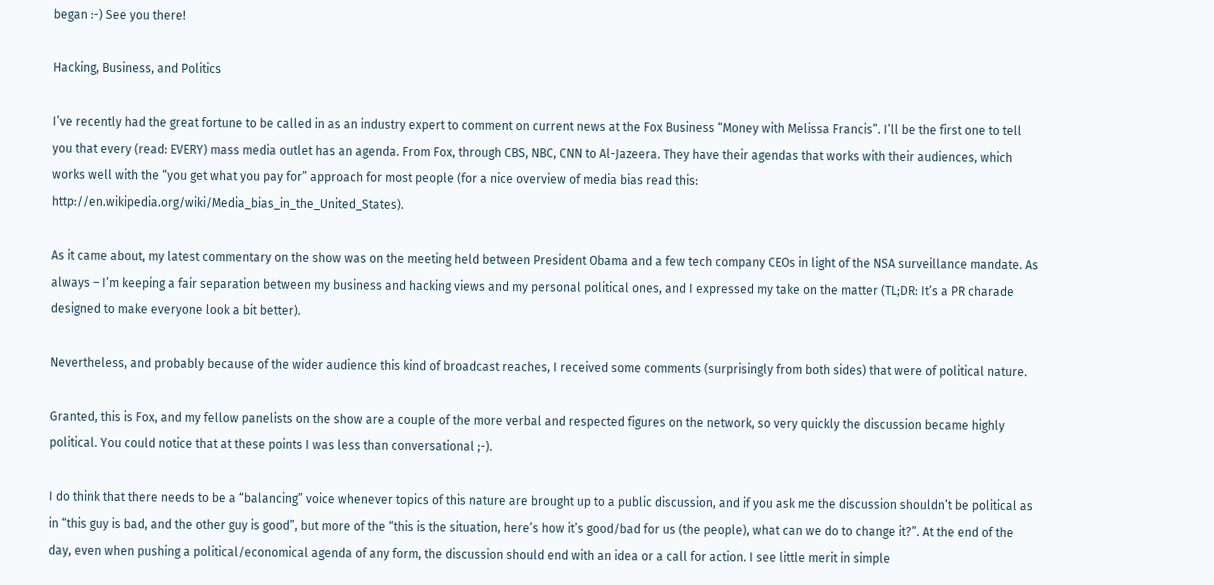began :-) See you there!

Hacking, Business, and Politics

I’ve recently had the great fortune to be called in as an industry expert to comment on current news at the Fox Business “Money with Melissa Francis”. I’ll be the first one to tell you that every (read: EVERY) mass media outlet has an agenda. From Fox, through CBS, NBC, CNN to Al-Jazeera. They have their agendas that works with their audiences, which works well with the “you get what you pay for” approach for most people (for a nice overview of media bias read this: http://en.wikipedia.org/wiki/Media_bias_in_the_United_States).

As it came about, my latest commentary on the show was on the meeting held between President Obama and a few tech company CEOs in light of the NSA surveillance mandate. As always – I’m keeping a fair separation between my business and hacking views and my personal political ones, and I expressed my take on the matter (TL;DR: It’s a PR charade designed to make everyone look a bit better).

Nevertheless, and probably because of the wider audience this kind of broadcast reaches, I received some comments (surprisingly from both sides) that were of political nature.

Granted, this is Fox, and my fellow panelists on the show are a couple of the more verbal and respected figures on the network, so very quickly the discussion became highly political. You could notice that at these points I was less than conversational ;-).

I do think that there needs to be a “balancing” voice whenever topics of this nature are brought up to a public discussion, and if you ask me the discussion shouldn’t be political as in “this guy is bad, and the other guy is good”, but more of the “this is the situation, here’s how it’s good/bad for us (the people), what can we do to change it?”. At the end of the day, even when pushing a political/economical agenda of any form, the discussion should end with an idea or a call for action. I see little merit in simple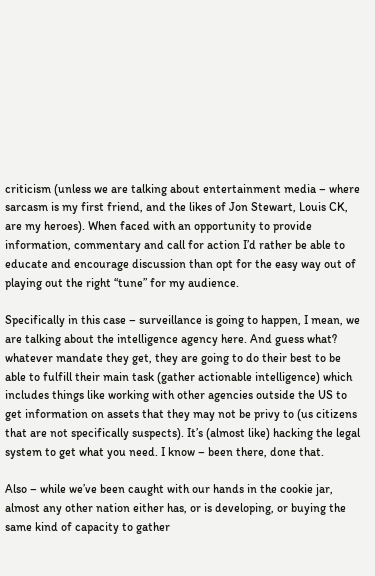criticism (unless we are talking about entertainment media – where sarcasm is my first friend, and the likes of Jon Stewart, Louis CK, are my heroes). When faced with an opportunity to provide information, commentary and call for action I’d rather be able to educate and encourage discussion than opt for the easy way out of playing out the right “tune” for my audience.

Specifically in this case – surveillance is going to happen, I mean, we are talking about the intelligence agency here. And guess what? whatever mandate they get, they are going to do their best to be able to fulfill their main task (gather actionable intelligence) which includes things like working with other agencies outside the US to get information on assets that they may not be privy to (us citizens that are not specifically suspects). It’s (almost like) hacking the legal system to get what you need. I know – been there, done that.

Also – while we’ve been caught with our hands in the cookie jar, almost any other nation either has, or is developing, or buying the same kind of capacity to gather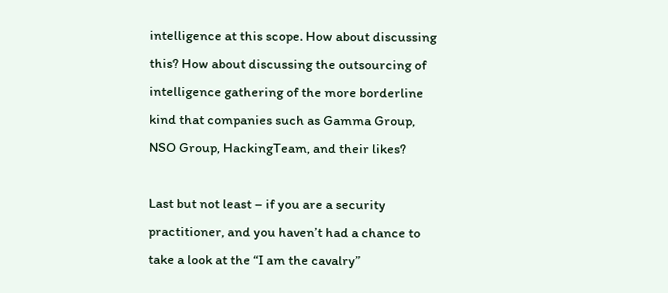intelligence at this scope. How about discussing this? How about discussing the outsourcing of intelligence gathering of the more borderline kind that companies such as Gamma Group, NSO Group, HackingTeam, and their likes?

Last but not least – if you are a security practitioner, and you haven’t had a chance to take a look at the “I am the cavalry”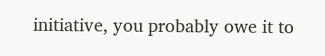initiative, you probably owe it to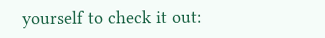yourself to check it out: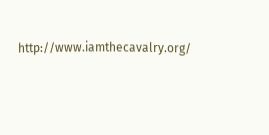http://www.iamthecavalry.org/